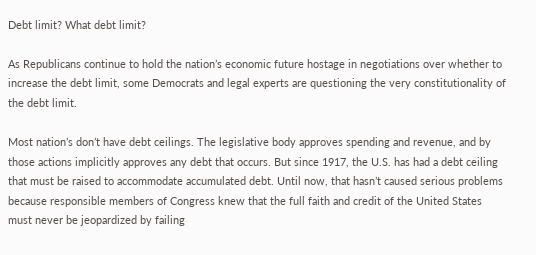Debt limit? What debt limit?

As Republicans continue to hold the nation’s economic future hostage in negotiations over whether to increase the debt limit, some Democrats and legal experts are questioning the very constitutionality of the debt limit.

Most nation’s don’t have debt ceilings. The legislative body approves spending and revenue, and by those actions implicitly approves any debt that occurs. But since 1917, the U.S. has had a debt ceiling that must be raised to accommodate accumulated debt. Until now, that hasn’t caused serious problems because responsible members of Congress knew that the full faith and credit of the United States must never be jeopardized by failing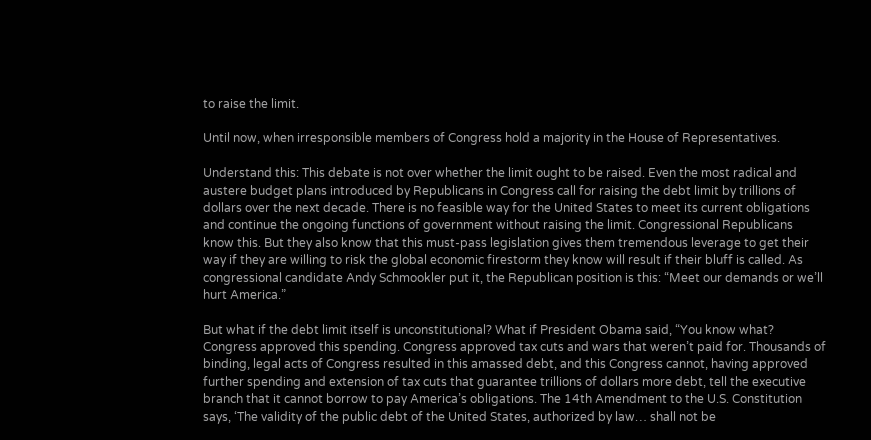to raise the limit.

Until now, when irresponsible members of Congress hold a majority in the House of Representatives.

Understand this: This debate is not over whether the limit ought to be raised. Even the most radical and austere budget plans introduced by Republicans in Congress call for raising the debt limit by trillions of dollars over the next decade. There is no feasible way for the United States to meet its current obligations and continue the ongoing functions of government without raising the limit. Congressional Republicans know this. But they also know that this must-pass legislation gives them tremendous leverage to get their way if they are willing to risk the global economic firestorm they know will result if their bluff is called. As congressional candidate Andy Schmookler put it, the Republican position is this: “Meet our demands or we’ll hurt America.”

But what if the debt limit itself is unconstitutional? What if President Obama said, “You know what? Congress approved this spending. Congress approved tax cuts and wars that weren’t paid for. Thousands of binding, legal acts of Congress resulted in this amassed debt, and this Congress cannot, having approved further spending and extension of tax cuts that guarantee trillions of dollars more debt, tell the executive branch that it cannot borrow to pay America’s obligations. The 14th Amendment to the U.S. Constitution says, ‘The validity of the public debt of the United States, authorized by law… shall not be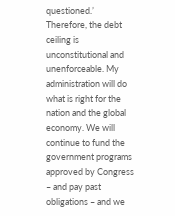questioned.’ Therefore, the debt ceiling is unconstitutional and unenforceable. My administration will do what is right for the nation and the global economy. We will continue to fund the government programs approved by Congress – and pay past obligations – and we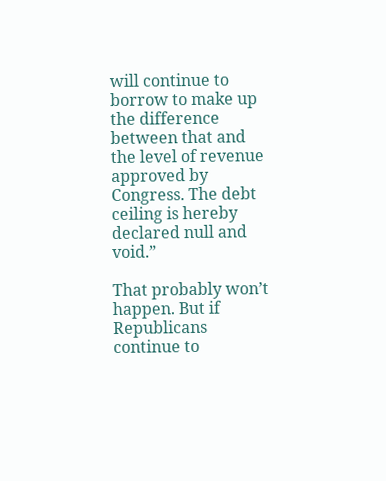will continue to borrow to make up the difference between that and the level of revenue approved by Congress. The debt ceiling is hereby declared null and void.”

That probably won’t happen. But if Republicans continue to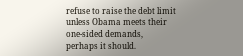refuse to raise the debt limit unless Obama meets their one-sided demands, perhaps it should.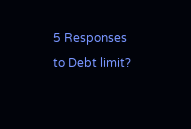5 Responses to Debt limit?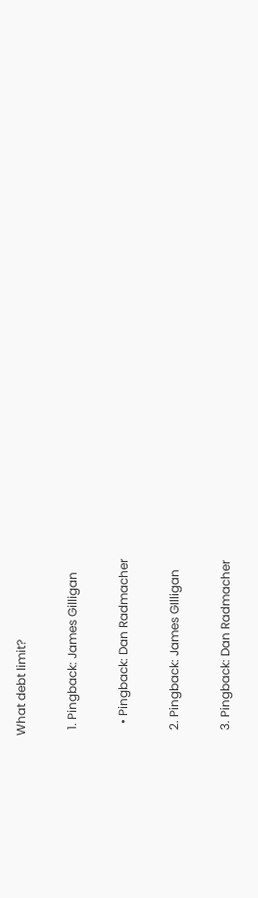What debt limit?

  1. Pingback: James Gilligan

    • Pingback: Dan Radmacher

  2. Pingback: James GIlligan

  3. Pingback: Dan Radmacher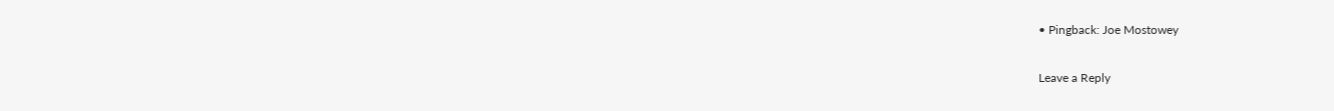• Pingback: Joe Mostowey

Leave a Reply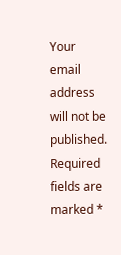Your email address will not be published. Required fields are marked *